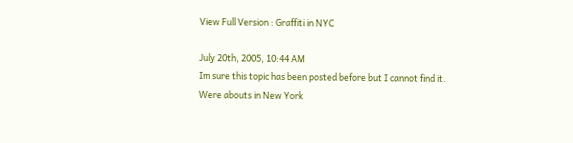View Full Version : Graffiti in NYC

July 20th, 2005, 10:44 AM
Im sure this topic has been posted before but I cannot find it.
Were abouts in New York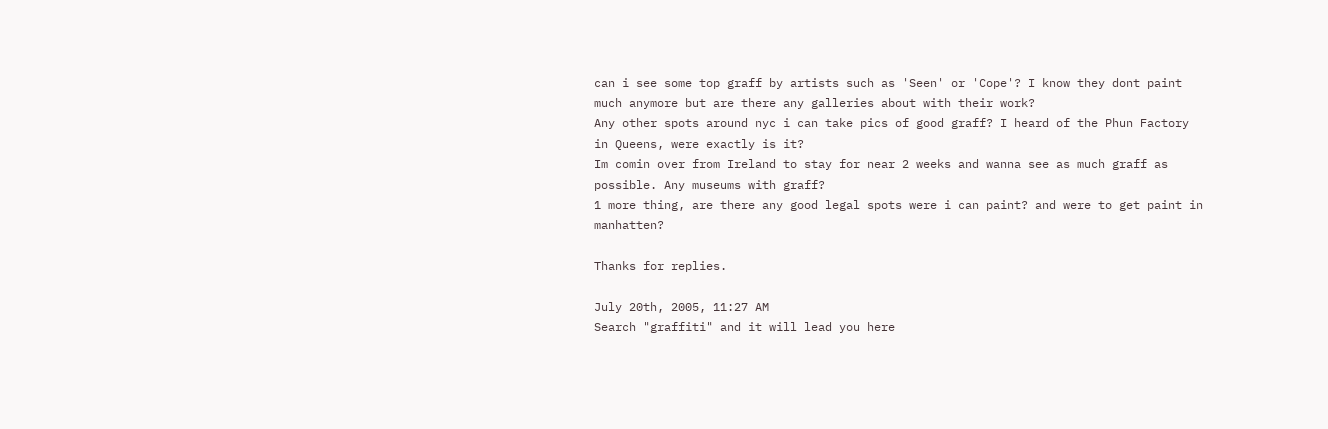can i see some top graff by artists such as 'Seen' or 'Cope'? I know they dont paint much anymore but are there any galleries about with their work?
Any other spots around nyc i can take pics of good graff? I heard of the Phun Factory in Queens, were exactly is it?
Im comin over from Ireland to stay for near 2 weeks and wanna see as much graff as possible. Any museums with graff?
1 more thing, are there any good legal spots were i can paint? and were to get paint in manhatten?

Thanks for replies.

July 20th, 2005, 11:27 AM
Search "graffiti" and it will lead you here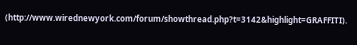(http://www.wirednewyork.com/forum/showthread.php?t=3142&highlight=GRAFFITI).